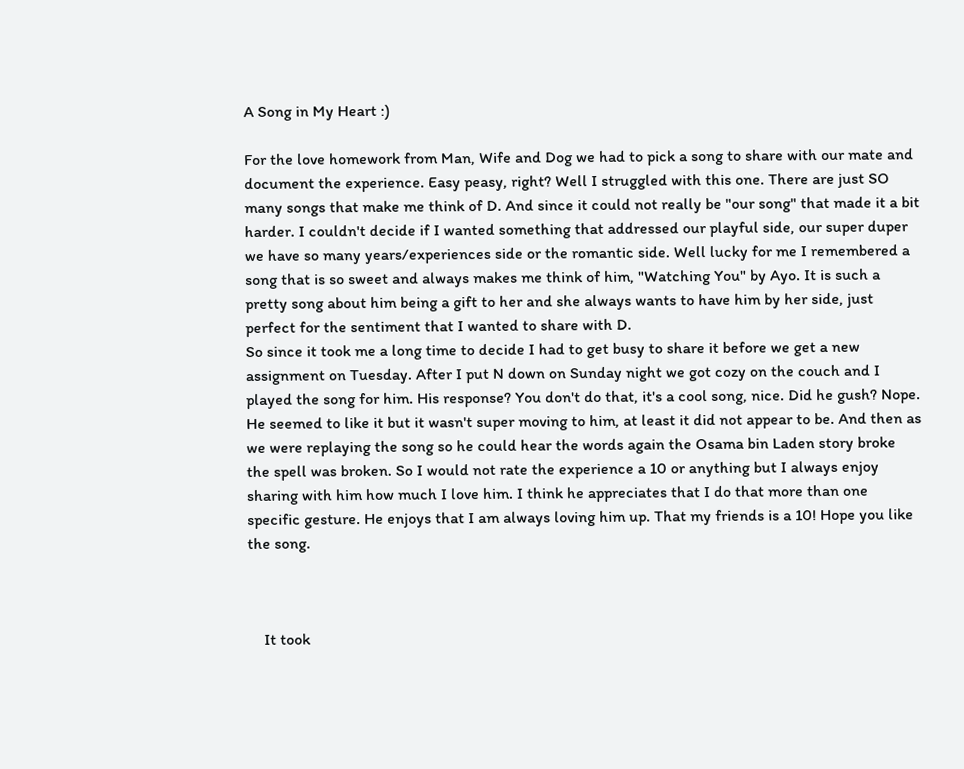A Song in My Heart :)

For the love homework from Man, Wife and Dog we had to pick a song to share with our mate and document the experience. Easy peasy, right? Well I struggled with this one. There are just SO many songs that make me think of D. And since it could not really be "our song" that made it a bit harder. I couldn't decide if I wanted something that addressed our playful side, our super duper we have so many years/experiences side or the romantic side. Well lucky for me I remembered a song that is so sweet and always makes me think of him, "Watching You" by Ayo. It is such a pretty song about him being a gift to her and she always wants to have him by her side, just perfect for the sentiment that I wanted to share with D.
So since it took me a long time to decide I had to get busy to share it before we get a new assignment on Tuesday. After I put N down on Sunday night we got cozy on the couch and I played the song for him. His response? You don't do that, it's a cool song, nice. Did he gush? Nope. He seemed to like it but it wasn't super moving to him, at least it did not appear to be. And then as we were replaying the song so he could hear the words again the Osama bin Laden story broke the spell was broken. So I would not rate the experience a 10 or anything but I always enjoy sharing with him how much I love him. I think he appreciates that I do that more than one specific gesture. He enjoys that I am always loving him up. That my friends is a 10! Hope you like the song.



    It took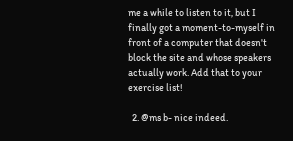me a while to listen to it, but I finally got a moment-to-myself in front of a computer that doesn't block the site and whose speakers actually work. Add that to your exercise list!

  2. @ms b- nice indeed.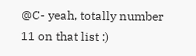@C- yeah, totally number 11 on that list :)